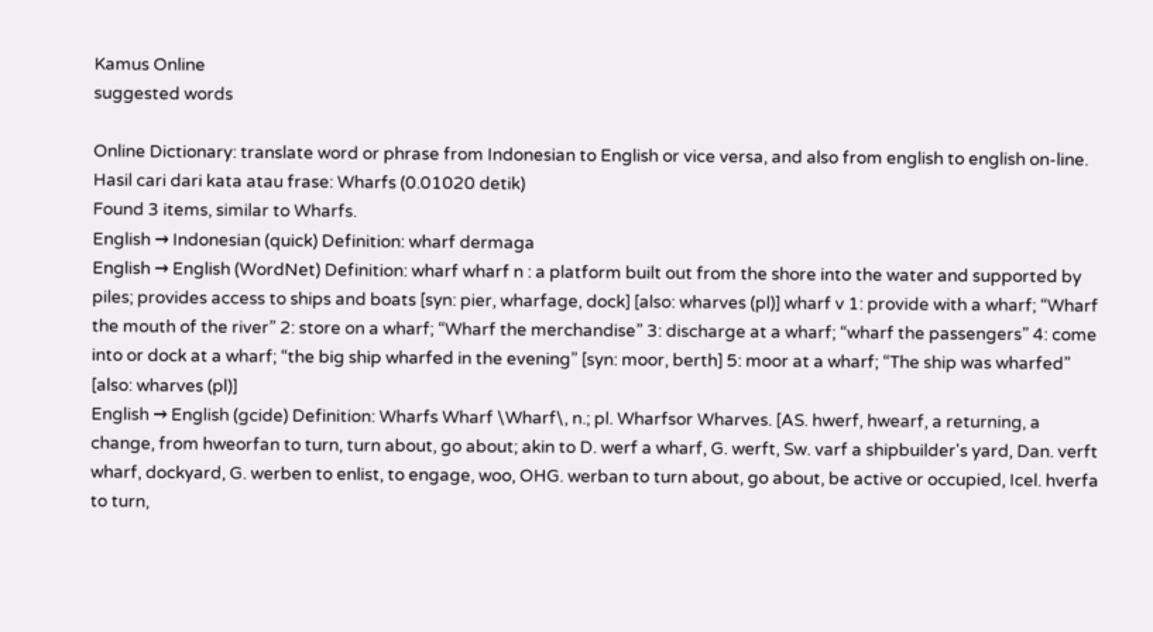Kamus Online
suggested words

Online Dictionary: translate word or phrase from Indonesian to English or vice versa, and also from english to english on-line.
Hasil cari dari kata atau frase: Wharfs (0.01020 detik)
Found 3 items, similar to Wharfs.
English → Indonesian (quick) Definition: wharf dermaga
English → English (WordNet) Definition: wharf wharf n : a platform built out from the shore into the water and supported by piles; provides access to ships and boats [syn: pier, wharfage, dock] [also: wharves (pl)] wharf v 1: provide with a wharf; “Wharf the mouth of the river” 2: store on a wharf; “Wharf the merchandise” 3: discharge at a wharf; “wharf the passengers” 4: come into or dock at a wharf; “the big ship wharfed in the evening” [syn: moor, berth] 5: moor at a wharf; “The ship was wharfed” [also: wharves (pl)]
English → English (gcide) Definition: Wharfs Wharf \Wharf\, n.; pl. Wharfsor Wharves. [AS. hwerf, hwearf, a returning, a change, from hweorfan to turn, turn about, go about; akin to D. werf a wharf, G. werft, Sw. varf a shipbuilder's yard, Dan. verft wharf, dockyard, G. werben to enlist, to engage, woo, OHG. werban to turn about, go about, be active or occupied, Icel. hverfa to turn,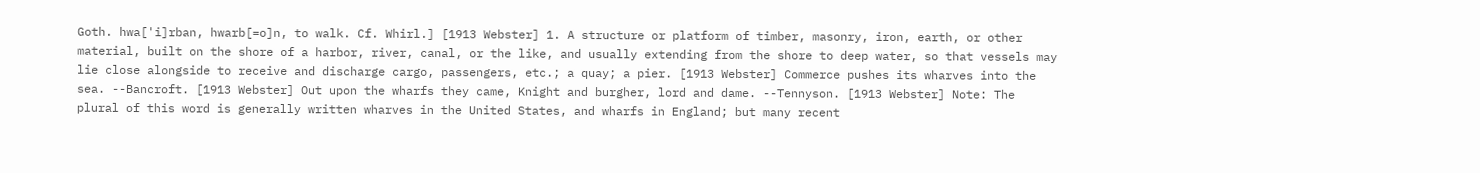Goth. hwa['i]rban, hwarb[=o]n, to walk. Cf. Whirl.] [1913 Webster] 1. A structure or platform of timber, masonry, iron, earth, or other material, built on the shore of a harbor, river, canal, or the like, and usually extending from the shore to deep water, so that vessels may lie close alongside to receive and discharge cargo, passengers, etc.; a quay; a pier. [1913 Webster] Commerce pushes its wharves into the sea. --Bancroft. [1913 Webster] Out upon the wharfs they came, Knight and burgher, lord and dame. --Tennyson. [1913 Webster] Note: The plural of this word is generally written wharves in the United States, and wharfs in England; but many recent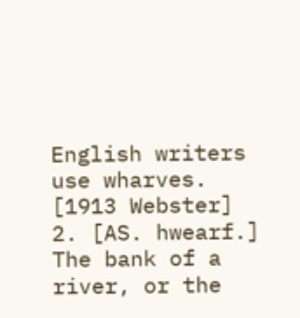English writers use wharves. [1913 Webster] 2. [AS. hwearf.] The bank of a river, or the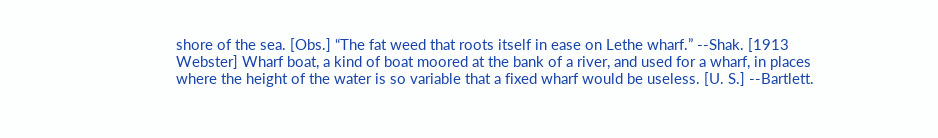shore of the sea. [Obs.] “The fat weed that roots itself in ease on Lethe wharf.” --Shak. [1913 Webster] Wharf boat, a kind of boat moored at the bank of a river, and used for a wharf, in places where the height of the water is so variable that a fixed wharf would be useless. [U. S.] --Bartlett.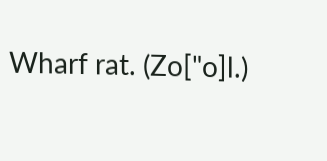Wharf rat. (Zo["o]l.)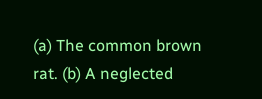(a) The common brown rat. (b) A neglected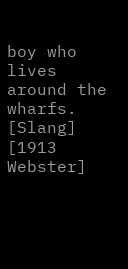boy who lives around the wharfs. [Slang] [1913 Webster]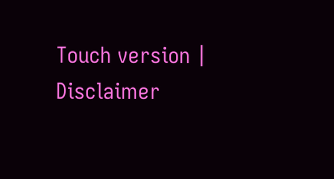Touch version | Disclaimer